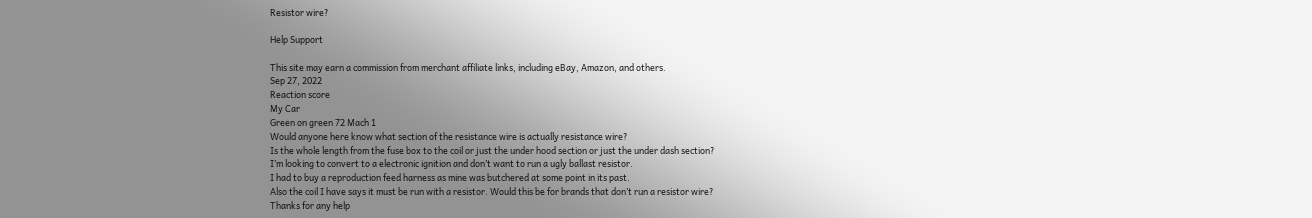Resistor wire?

Help Support

This site may earn a commission from merchant affiliate links, including eBay, Amazon, and others.
Sep 27, 2022
Reaction score
My Car
Green on green 72 Mach 1
Would anyone here know what section of the resistance wire is actually resistance wire?
Is the whole length from the fuse box to the coil or just the under hood section or just the under dash section?
I’m looking to convert to a electronic ignition and don’t want to run a ugly ballast resistor.
I had to buy a reproduction feed harness as mine was butchered at some point in its past.
Also the coil I have says it must be run with a resistor. Would this be for brands that don’t run a resistor wire?
Thanks for any help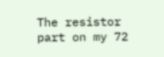The resistor part on my 72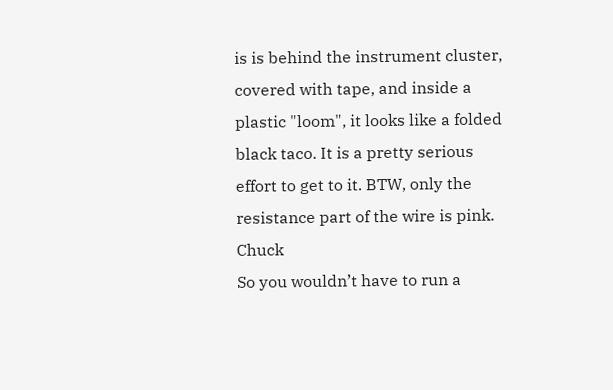is is behind the instrument cluster, covered with tape, and inside a plastic "loom", it looks like a folded black taco. It is a pretty serious effort to get to it. BTW, only the resistance part of the wire is pink. Chuck
So you wouldn’t have to run a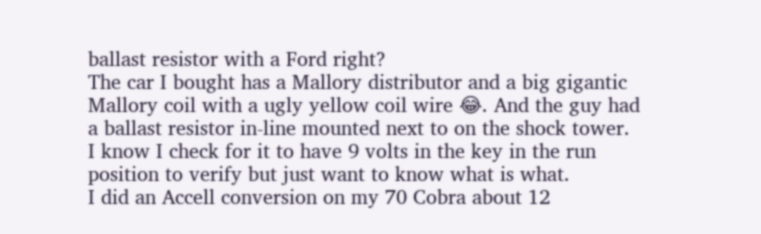ballast resistor with a Ford right?
The car I bought has a Mallory distributor and a big gigantic Mallory coil with a ugly yellow coil wire 😂. And the guy had a ballast resistor in-line mounted next to on the shock tower.
I know I check for it to have 9 volts in the key in the run position to verify but just want to know what is what.
I did an Accell conversion on my 70 Cobra about 12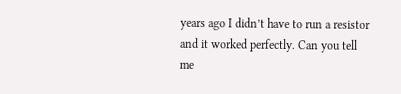years ago I didn’t have to run a resistor and it worked perfectly. Can you tell me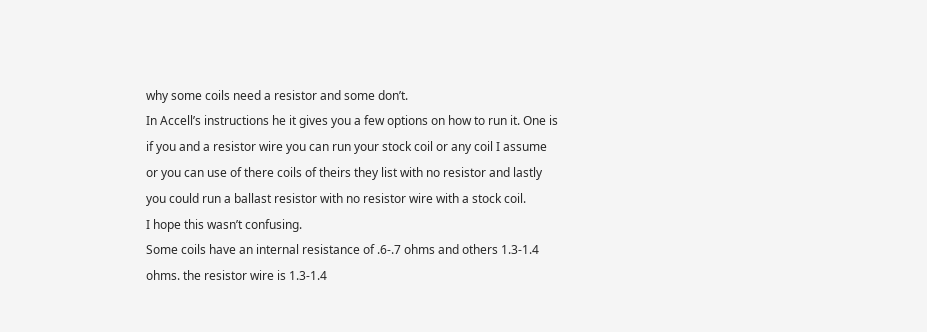why some coils need a resistor and some don’t.
In Accell’s instructions he it gives you a few options on how to run it. One is if you and a resistor wire you can run your stock coil or any coil I assume or you can use of there coils of theirs they list with no resistor and lastly you could run a ballast resistor with no resistor wire with a stock coil.
I hope this wasn’t confusing.
Some coils have an internal resistance of .6-.7 ohms and others 1.3-1.4 ohms. the resistor wire is 1.3-1.4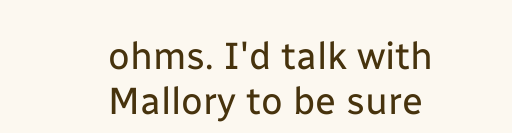ohms. I'd talk with Mallory to be sure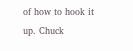of how to hook it up. Chuck